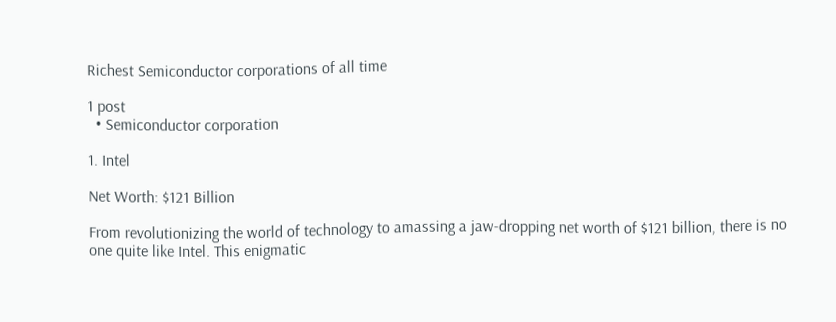Richest Semiconductor corporations of all time

1 post
  • Semiconductor corporation

1. Intel

Net Worth: $121 Billion

From revolutionizing the world of technology to amassing a jaw-dropping net worth of $121 billion, there is no one quite like Intel. This enigmatic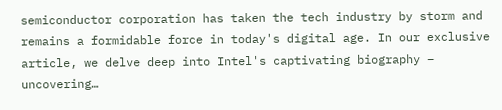semiconductor corporation has taken the tech industry by storm and remains a formidable force in today's digital age. In our exclusive article, we delve deep into Intel's captivating biography – uncovering…